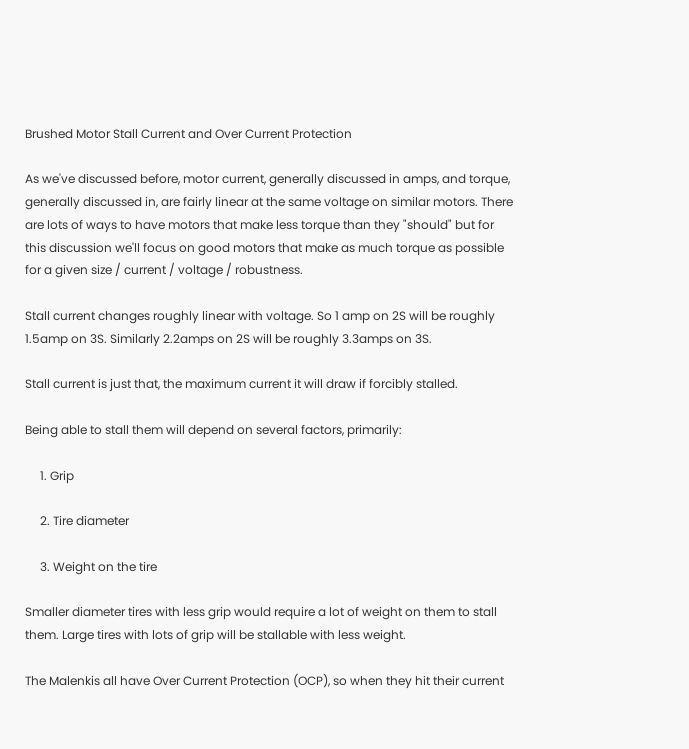Brushed Motor Stall Current and Over Current Protection

As we've discussed before, motor current, generally discussed in amps, and torque, generally discussed in, are fairly linear at the same voltage on similar motors. There are lots of ways to have motors that make less torque than they "should" but for this discussion we'll focus on good motors that make as much torque as possible for a given size / current / voltage / robustness.

Stall current changes roughly linear with voltage. So 1 amp on 2S will be roughly 1.5amp on 3S. Similarly 2.2amps on 2S will be roughly 3.3amps on 3S.

Stall current is just that, the maximum current it will draw if forcibly stalled.

Being able to stall them will depend on several factors, primarily:

     1. Grip

     2. Tire diameter

     3. Weight on the tire

Smaller diameter tires with less grip would require a lot of weight on them to stall them. Large tires with lots of grip will be stallable with less weight.

The Malenkis all have Over Current Protection (OCP), so when they hit their current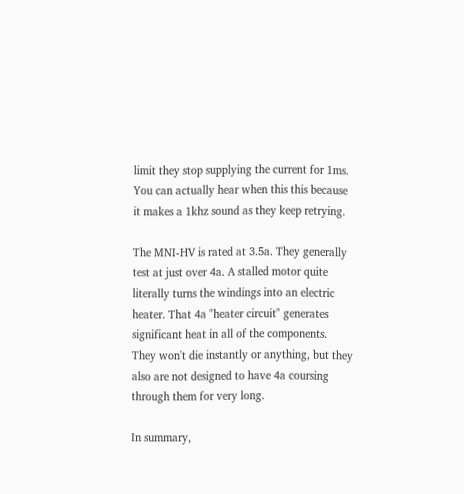limit they stop supplying the current for 1ms. You can actually hear when this this because it makes a 1khz sound as they keep retrying.

The MNI-HV is rated at 3.5a. They generally test at just over 4a. A stalled motor quite literally turns the windings into an electric heater. That 4a "heater circuit" generates significant heat in all of the components. They won't die instantly or anything, but they also are not designed to have 4a coursing through them for very long.

In summary,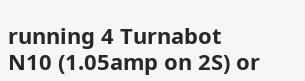running 4 Turnabot N10 (1.05amp on 2S) or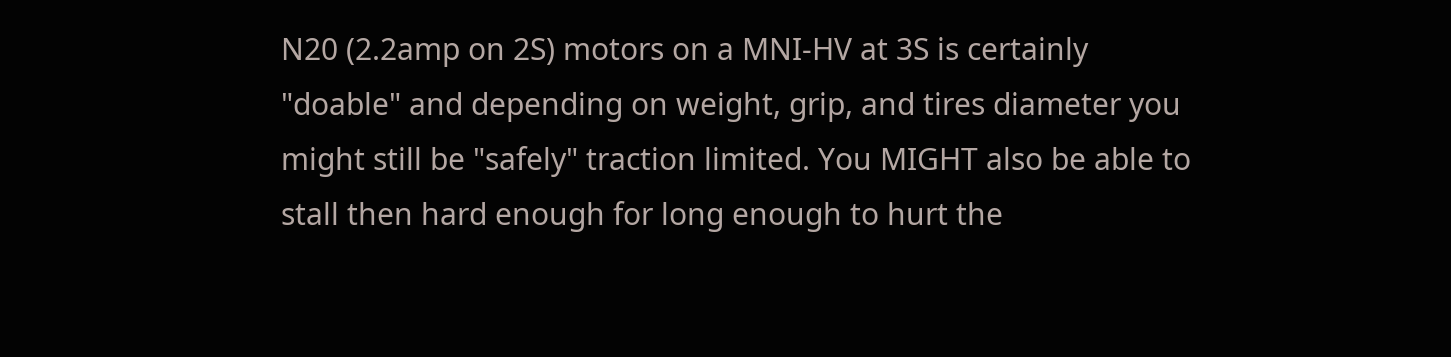N20 (2.2amp on 2S) motors on a MNI-HV at 3S is certainly "doable" and depending on weight, grip, and tires diameter you might still be "safely" traction limited. You MIGHT also be able to stall then hard enough for long enough to hurt the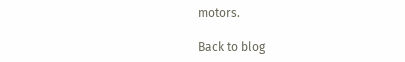motors.

Back to blog